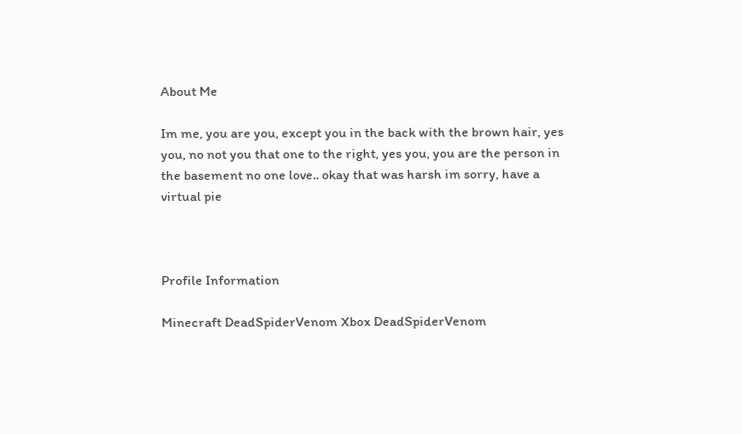About Me

Im me, you are you, except you in the back with the brown hair, yes you, no not you that one to the right, yes you, you are the person in the basement no one love.. okay that was harsh im sorry, have a virtual pie



Profile Information

Minecraft DeadSpiderVenom Xbox DeadSpiderVenom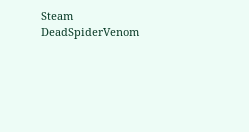Steam DeadSpiderVenom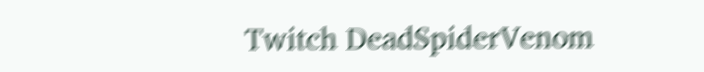Twitch DeadSpiderVenom